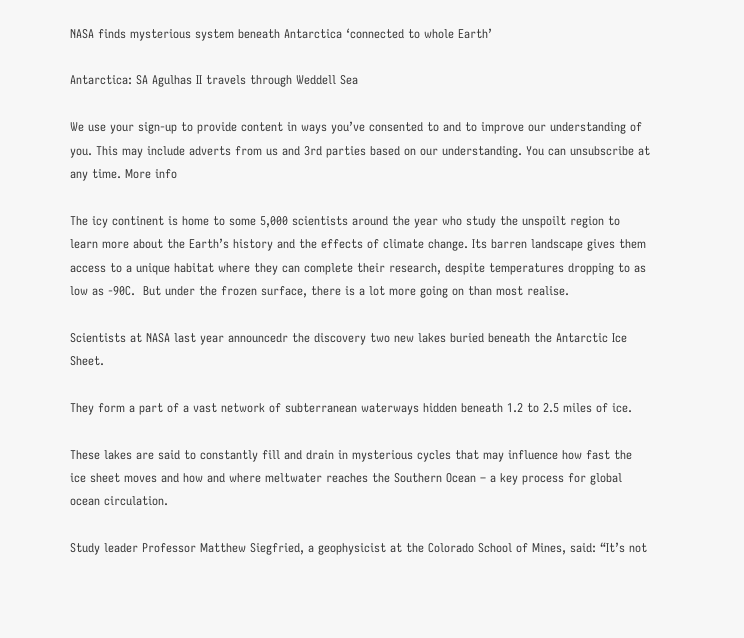NASA finds mysterious system beneath Antarctica ‘connected to whole Earth’

Antarctica: SA Agulhas II travels through Weddell Sea

We use your sign-up to provide content in ways you’ve consented to and to improve our understanding of you. This may include adverts from us and 3rd parties based on our understanding. You can unsubscribe at any time. More info

The icy continent is home to some 5,000 scientists around the year who study the unspoilt region to learn more about the Earth’s history and the effects of climate change. Its barren landscape gives them access to a unique habitat where they can complete their research, despite temperatures dropping to as low as -90C.  But under the frozen surface, there is a lot more going on than most realise.

Scientists at NASA last year announcedr the discovery two new lakes buried beneath the Antarctic Ice Sheet.

They form a part of a vast network of subterranean waterways hidden beneath 1.2 to 2.5 miles of ice.

These lakes are said to constantly fill and drain in mysterious cycles that may influence how fast the ice sheet moves and how and where meltwater reaches the Southern Ocean – a key process for global ocean circulation.

Study leader Professor Matthew Siegfried, a geophysicist at the Colorado School of Mines, said: “It’s not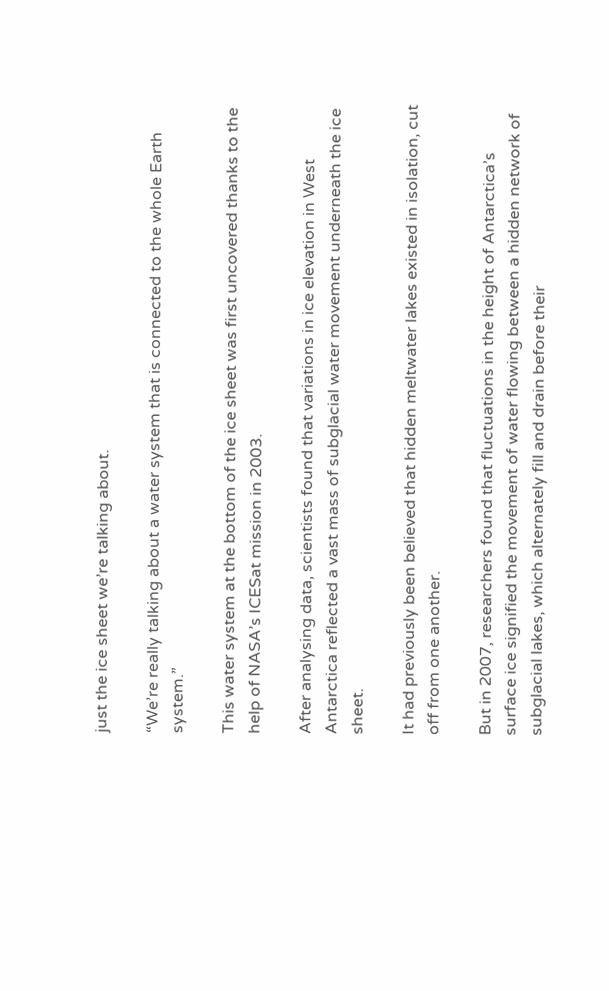just the ice sheet we’re talking about.

“We’re really talking about a water system that is connected to the whole Earth system.”

This water system at the bottom of the ice sheet was first uncovered thanks to the help of NASA’s ICESat mission in 2003.

After analysing data, scientists found that variations in ice elevation in West Antarctica reflected a vast mass of subglacial water movement underneath the ice sheet.

It had previously been believed that hidden meltwater lakes existed in isolation, cut off from one another.

But in 2007, researchers found that fluctuations in the height of Antarctica’s surface ice signified the movement of water flowing between a hidden network of subglacial lakes, which alternately fill and drain before their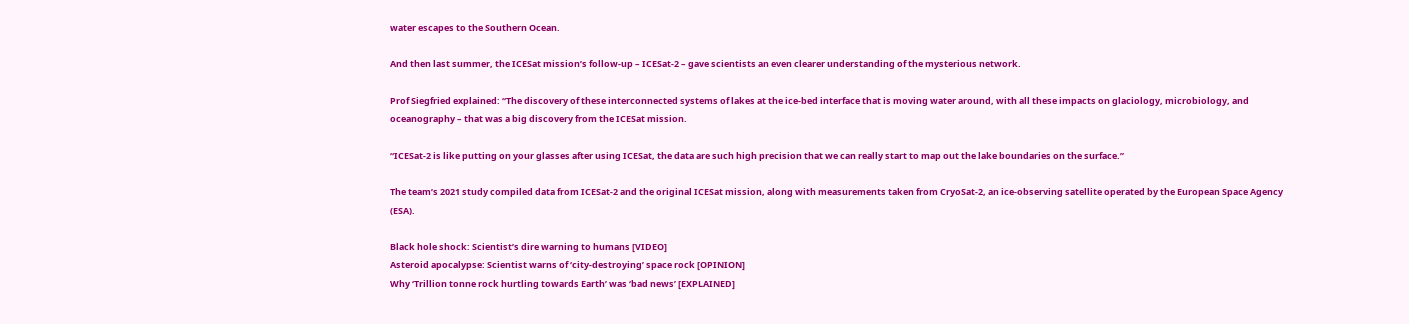water escapes to the Southern Ocean.

And then last summer, the ICESat mission’s follow-up – ICESat-2 – gave scientists an even clearer understanding of the mysterious network.

Prof Siegfried explained: “The discovery of these interconnected systems of lakes at the ice-bed interface that is moving water around, with all these impacts on glaciology, microbiology, and oceanography – that was a big discovery from the ICESat mission.

“ICESat-2 is like putting on your glasses after using ICESat, the data are such high precision that we can really start to map out the lake boundaries on the surface.”

The team’s 2021 study compiled data from ICESat-2 and the original ICESat mission, along with measurements taken from CryoSat-2, an ice-observing satellite operated by the European Space Agency (ESA).

Black hole shock: Scientist’s dire warning to humans [VIDEO]
Asteroid apocalypse: Scientist warns of ‘city-destroying’ space rock [OPINION]
Why ‘Trillion tonne rock hurtling towards Earth’ was ‘bad news’ [EXPLAINED]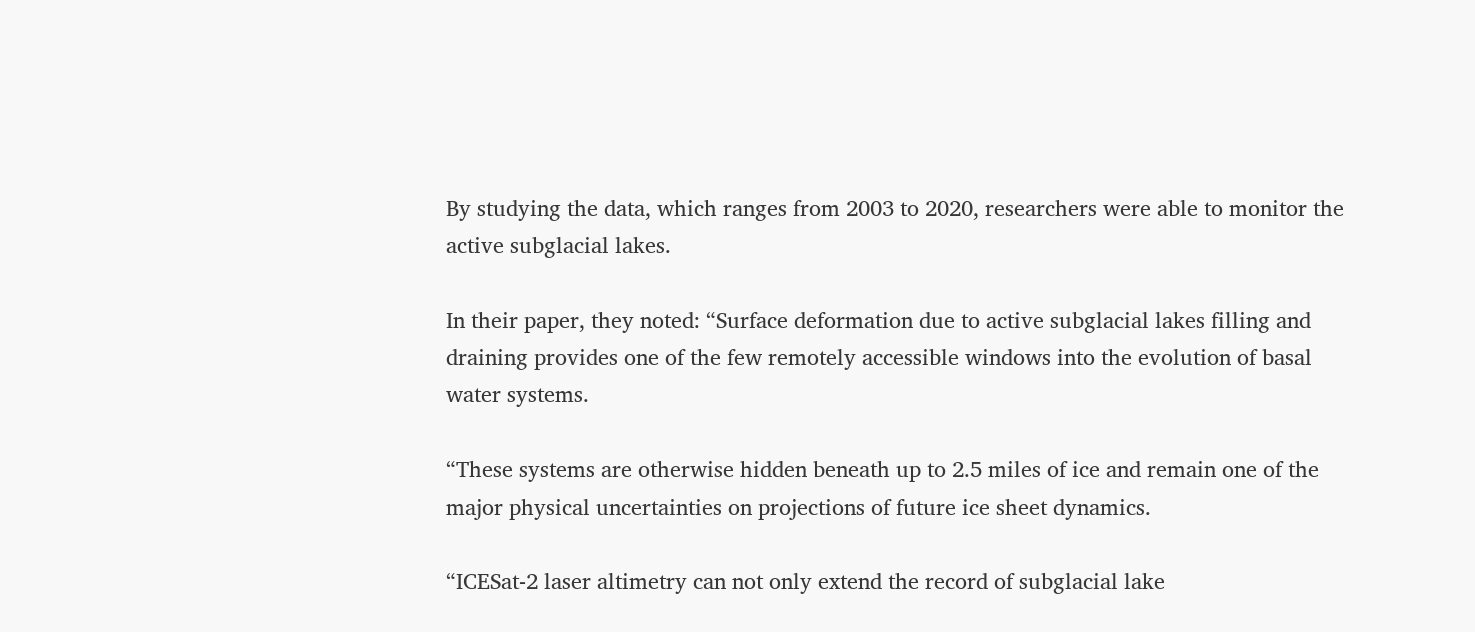By studying the data, which ranges from 2003 to 2020, researchers were able to monitor the active subglacial lakes.

In their paper, they noted: “Surface deformation due to active subglacial lakes filling and draining provides one of the few remotely accessible windows into the evolution of basal water systems.

“These systems are otherwise hidden beneath up to 2.5 miles of ice and remain one of the major physical uncertainties on projections of future ice sheet dynamics.

“ICESat-2 laser altimetry can not only extend the record of subglacial lake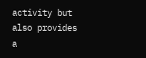activity but also provides a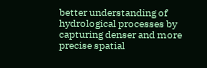better understanding of hydrological processes by capturing denser and more precise spatial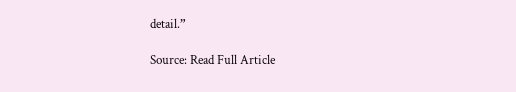detail.”

Source: Read Full Article